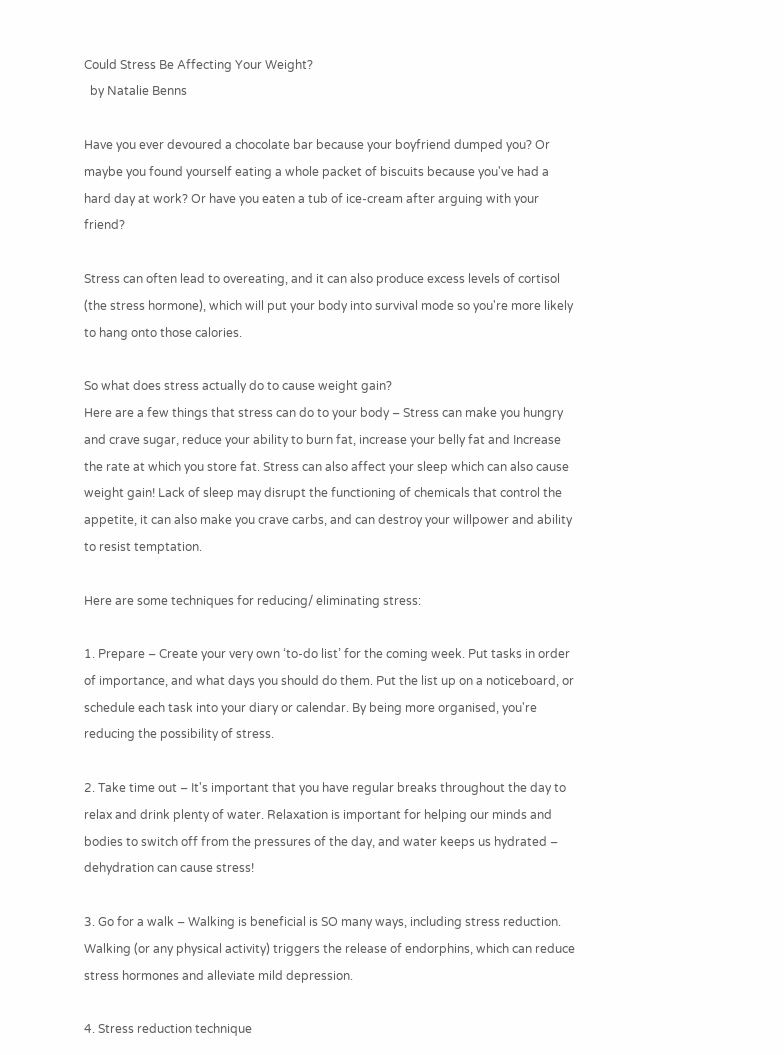Could Stress Be Affecting Your Weight?
  by Natalie Benns

Have you ever devoured a chocolate bar because your boyfriend dumped you? Or maybe you found yourself eating a whole packet of biscuits because you've had a hard day at work? Or have you eaten a tub of ice-cream after arguing with your friend?

Stress can often lead to overeating, and it can also produce excess levels of cortisol (the stress hormone), which will put your body into survival mode so you're more likely to hang onto those calories.

So what does stress actually do to cause weight gain?
Here are a few things that stress can do to your body – Stress can make you hungry and crave sugar, reduce your ability to burn fat, increase your belly fat and Increase the rate at which you store fat. Stress can also affect your sleep which can also cause weight gain! Lack of sleep may disrupt the functioning of chemicals that control the appetite, it can also make you crave carbs, and can destroy your willpower and ability to resist temptation.

Here are some techniques for reducing/ eliminating stress:

1. Prepare – Create your very own ‘to-do list’ for the coming week. Put tasks in order of importance, and what days you should do them. Put the list up on a noticeboard, or schedule each task into your diary or calendar. By being more organised, you're reducing the possibility of stress.

2. Take time out – It's important that you have regular breaks throughout the day to relax and drink plenty of water. Relaxation is important for helping our minds and bodies to switch off from the pressures of the day, and water keeps us hydrated – dehydration can cause stress!

3. Go for a walk – Walking is beneficial is SO many ways, including stress reduction. Walking (or any physical activity) triggers the release of endorphins, which can reduce stress hormones and alleviate mild depression.

4. Stress reduction technique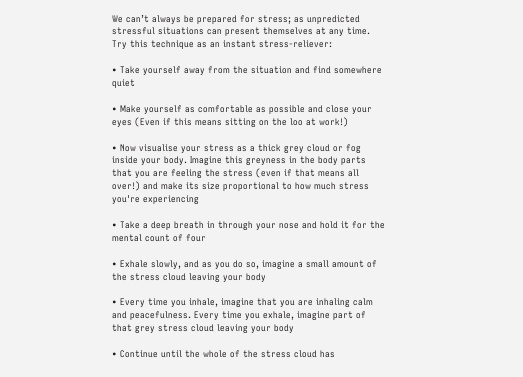We can’t always be prepared for stress; as unpredicted stressful situations can present themselves at any time. Try this technique as an instant stress-reliever:

• Take yourself away from the situation and find somewhere quiet

• Make yourself as comfortable as possible and close your eyes (Even if this means sitting on the loo at work!)

• Now visualise your stress as a thick grey cloud or fog inside your body. Imagine this greyness in the body parts that you are feeling the stress (even if that means all over!) and make its size proportional to how much stress you're experiencing

• Take a deep breath in through your nose and hold it for the mental count of four

• Exhale slowly, and as you do so, imagine a small amount of the stress cloud leaving your body

• Every time you inhale, imagine that you are inhaling calm and peacefulness. Every time you exhale, imagine part of that grey stress cloud leaving your body

• Continue until the whole of the stress cloud has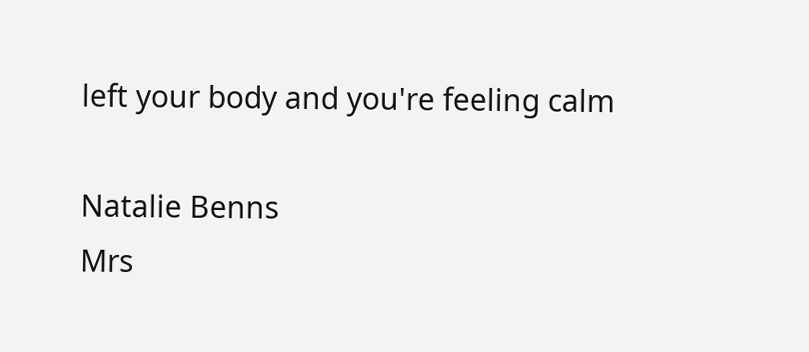left your body and you're feeling calm

Natalie Benns
Mrs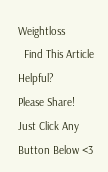Weightloss
  Find This Article Helpful?
Please Share!
Just Click Any Button Below <3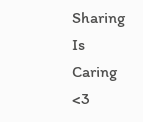Sharing Is Caring <3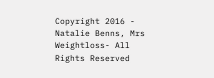Copyright 2016 - Natalie Benns, Mrs Weightloss- All Rights Reserved